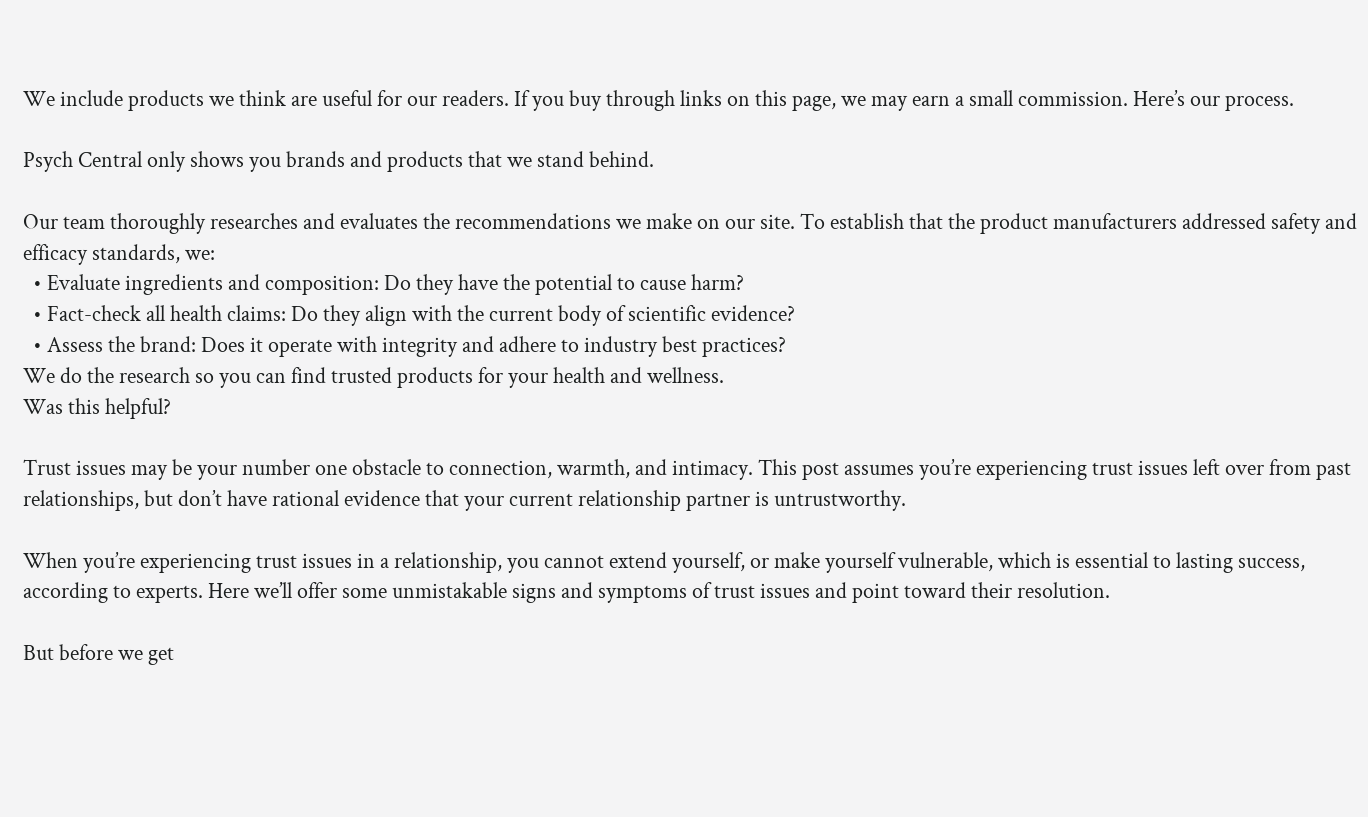We include products we think are useful for our readers. If you buy through links on this page, we may earn a small commission. Here’s our process.

Psych Central only shows you brands and products that we stand behind.

Our team thoroughly researches and evaluates the recommendations we make on our site. To establish that the product manufacturers addressed safety and efficacy standards, we:
  • Evaluate ingredients and composition: Do they have the potential to cause harm?
  • Fact-check all health claims: Do they align with the current body of scientific evidence?
  • Assess the brand: Does it operate with integrity and adhere to industry best practices?
We do the research so you can find trusted products for your health and wellness.
Was this helpful?

Trust issues may be your number one obstacle to connection, warmth, and intimacy. This post assumes you’re experiencing trust issues left over from past relationships, but don’t have rational evidence that your current relationship partner is untrustworthy.

When you’re experiencing trust issues in a relationship, you cannot extend yourself, or make yourself vulnerable, which is essential to lasting success, according to experts. Here we’ll offer some unmistakable signs and symptoms of trust issues and point toward their resolution.

But before we get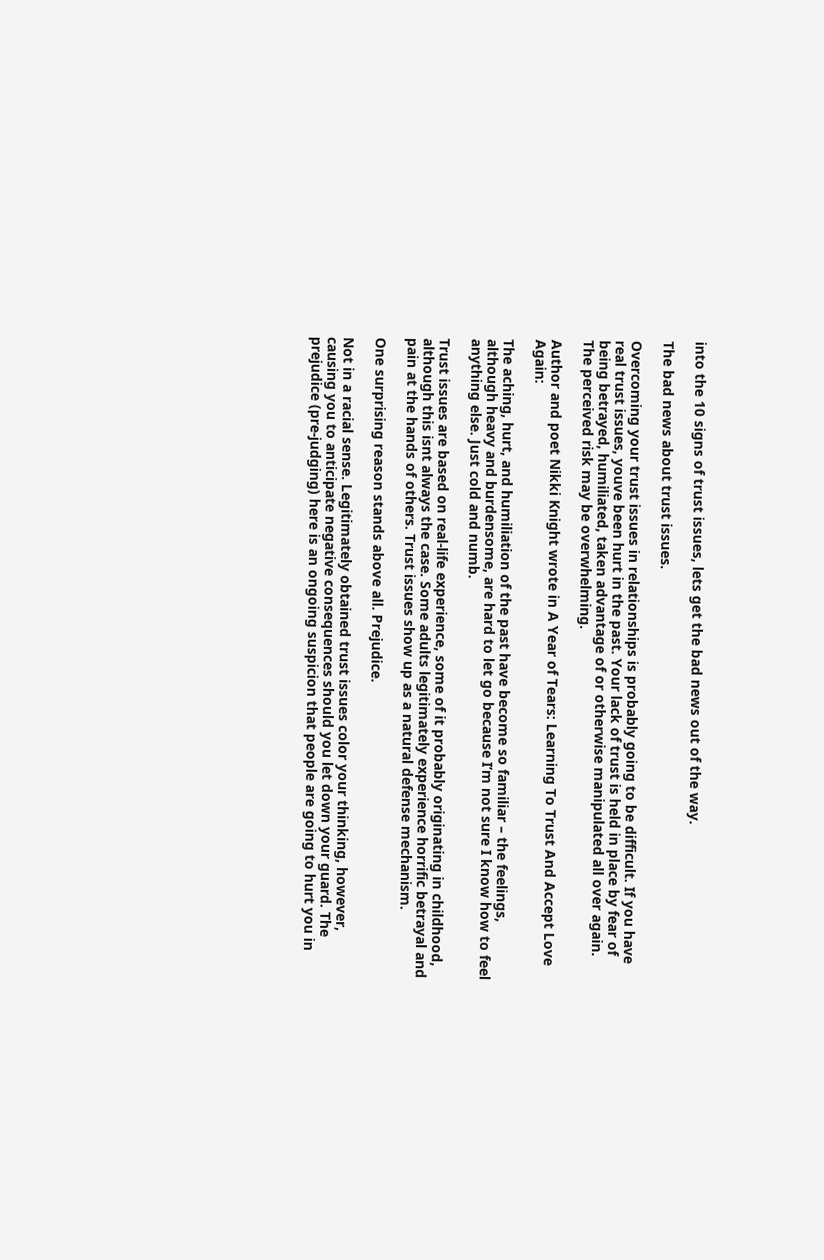into the 10 signs of trust issues, lets get the bad news out of the way.

The bad news about trust issues.

Overcoming your trust issues in relationships is probably going to be difficult. If you have real trust issues, youve been hurt in the past. Your lack of trust is held in place by fear of being betrayed, humiliated, taken advantage of or otherwise manipulated all over again. The perceived risk may be overwhelming.

Author and poet Nikki Knight wrote in A Year of Tears: Learning To Trust And Accept Love Again:

The aching, hurt, and humiliation of the past have become so familiar – the feelings, although heavy and burdensome, are hard to let go because I’m not sure I know how to feel anything else. Just cold and numb.

Trust issues are based on real-life experience, some of it probably originating in childhood, although this isnt always the case. Some adults legitimately experience horrific betrayal and pain at the hands of others. Trust issues show up as a natural defense mechanism.

One surprising reason stands above all. Prejudice.

Not in a racial sense. Legitimately obtained trust issues color your thinking, however, causing you to anticipate negative consequences should you let down your guard. The prejudice (pre-judging) here is an ongoing suspicion that people are going to hurt you in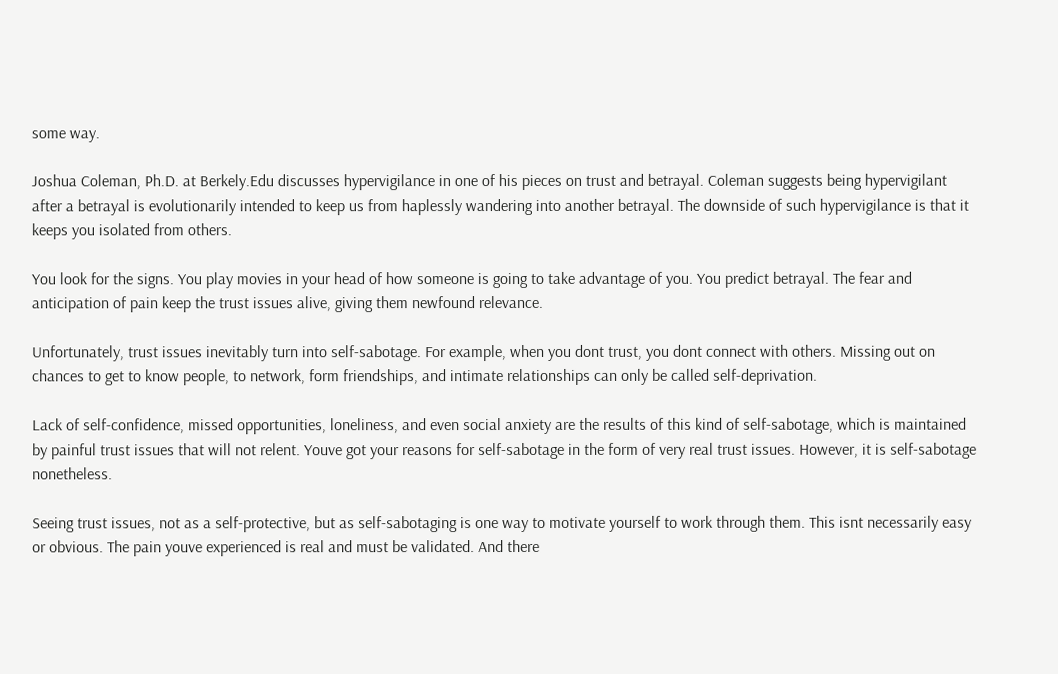some way.

Joshua Coleman, Ph.D. at Berkely.Edu discusses hypervigilance in one of his pieces on trust and betrayal. Coleman suggests being hypervigilant after a betrayal is evolutionarily intended to keep us from haplessly wandering into another betrayal. The downside of such hypervigilance is that it keeps you isolated from others.

You look for the signs. You play movies in your head of how someone is going to take advantage of you. You predict betrayal. The fear and anticipation of pain keep the trust issues alive, giving them newfound relevance.

Unfortunately, trust issues inevitably turn into self-sabotage. For example, when you dont trust, you dont connect with others. Missing out on chances to get to know people, to network, form friendships, and intimate relationships can only be called self-deprivation.

Lack of self-confidence, missed opportunities, loneliness, and even social anxiety are the results of this kind of self-sabotage, which is maintained by painful trust issues that will not relent. Youve got your reasons for self-sabotage in the form of very real trust issues. However, it is self-sabotage nonetheless.

Seeing trust issues, not as a self-protective, but as self-sabotaging is one way to motivate yourself to work through them. This isnt necessarily easy or obvious. The pain youve experienced is real and must be validated. And there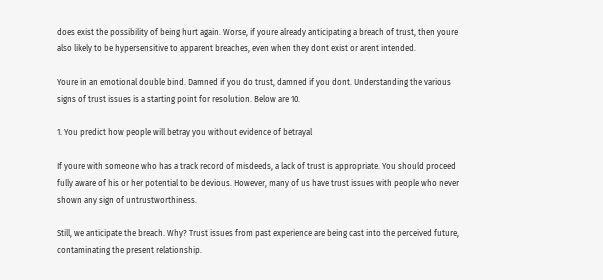does exist the possibility of being hurt again. Worse, if youre already anticipating a breach of trust, then youre also likely to be hypersensitive to apparent breaches, even when they dont exist or arent intended.

Youre in an emotional double bind. Damned if you do trust, damned if you dont. Understanding the various signs of trust issues is a starting point for resolution. Below are 10.

1. You predict how people will betray you without evidence of betrayal

If youre with someone who has a track record of misdeeds, a lack of trust is appropriate. You should proceed fully aware of his or her potential to be devious. However, many of us have trust issues with people who never shown any sign of untrustworthiness.

Still, we anticipate the breach. Why? Trust issues from past experience are being cast into the perceived future, contaminating the present relationship.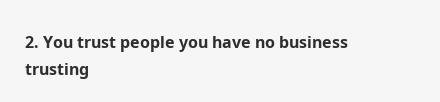2. You trust people you have no business trusting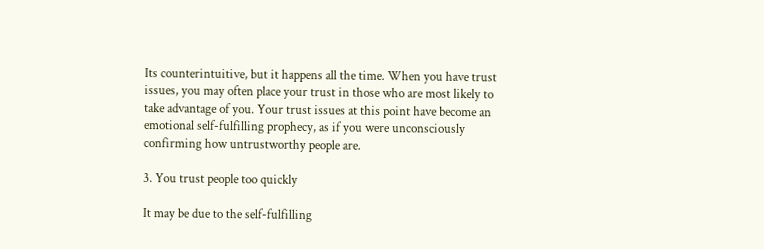Its counterintuitive, but it happens all the time. When you have trust issues, you may often place your trust in those who are most likely to take advantage of you. Your trust issues at this point have become an emotional self-fulfilling prophecy, as if you were unconsciously confirming how untrustworthy people are.

3. You trust people too quickly

It may be due to the self-fulfilling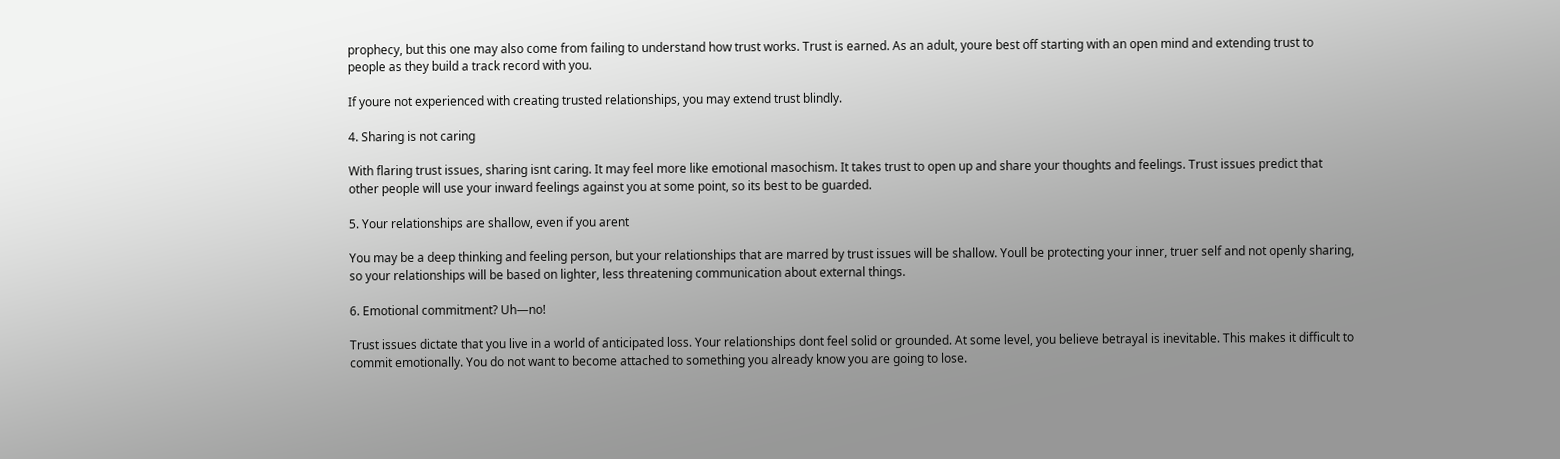prophecy, but this one may also come from failing to understand how trust works. Trust is earned. As an adult, youre best off starting with an open mind and extending trust to people as they build a track record with you.

If youre not experienced with creating trusted relationships, you may extend trust blindly.

4. Sharing is not caring

With flaring trust issues, sharing isnt caring. It may feel more like emotional masochism. It takes trust to open up and share your thoughts and feelings. Trust issues predict that other people will use your inward feelings against you at some point, so its best to be guarded.

5. Your relationships are shallow, even if you arent

You may be a deep thinking and feeling person, but your relationships that are marred by trust issues will be shallow. Youll be protecting your inner, truer self and not openly sharing, so your relationships will be based on lighter, less threatening communication about external things.

6. Emotional commitment? Uh—no!

Trust issues dictate that you live in a world of anticipated loss. Your relationships dont feel solid or grounded. At some level, you believe betrayal is inevitable. This makes it difficult to commit emotionally. You do not want to become attached to something you already know you are going to lose.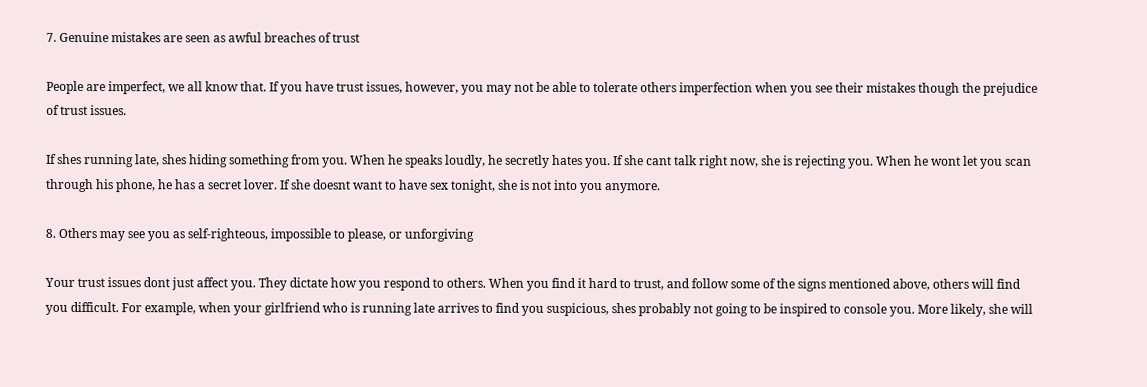7. Genuine mistakes are seen as awful breaches of trust

People are imperfect, we all know that. If you have trust issues, however, you may not be able to tolerate others imperfection when you see their mistakes though the prejudice of trust issues.

If shes running late, shes hiding something from you. When he speaks loudly, he secretly hates you. If she cant talk right now, she is rejecting you. When he wont let you scan through his phone, he has a secret lover. If she doesnt want to have sex tonight, she is not into you anymore.

8. Others may see you as self-righteous, impossible to please, or unforgiving

Your trust issues dont just affect you. They dictate how you respond to others. When you find it hard to trust, and follow some of the signs mentioned above, others will find you difficult. For example, when your girlfriend who is running late arrives to find you suspicious, shes probably not going to be inspired to console you. More likely, she will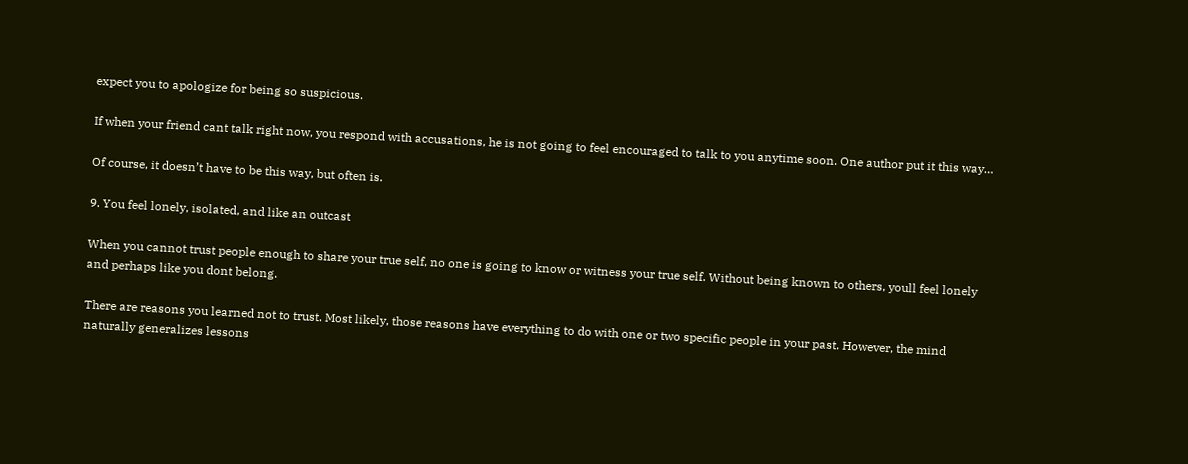expect you to apologize for being so suspicious.

If when your friend cant talk right now, you respond with accusations, he is not going to feel encouraged to talk to you anytime soon. One author put it this way…

Of course, it doesn’t have to be this way, but often is.

9. You feel lonely, isolated, and like an outcast

When you cannot trust people enough to share your true self, no one is going to know or witness your true self. Without being known to others, youll feel lonely and perhaps like you dont belong.

There are reasons you learned not to trust. Most likely, those reasons have everything to do with one or two specific people in your past. However, the mind naturally generalizes lessons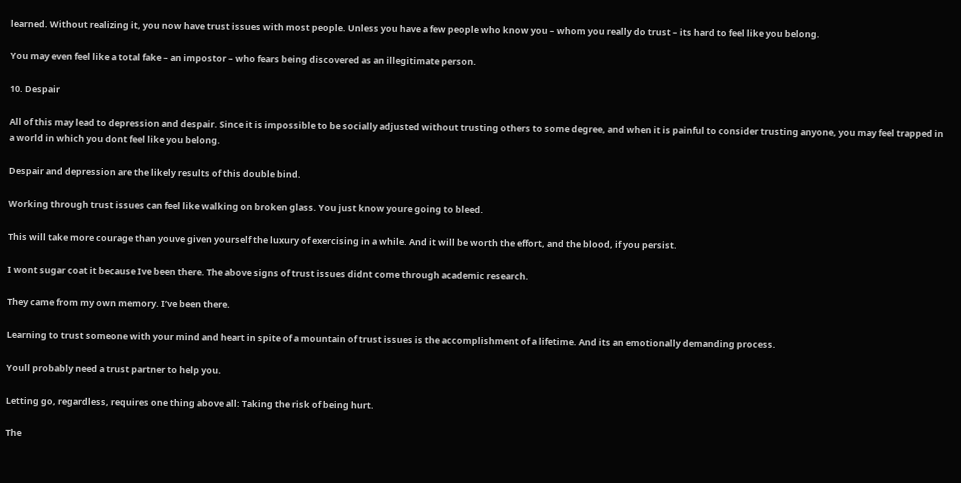learned. Without realizing it, you now have trust issues with most people. Unless you have a few people who know you – whom you really do trust – its hard to feel like you belong.

You may even feel like a total fake – an impostor – who fears being discovered as an illegitimate person.

10. Despair

All of this may lead to depression and despair. Since it is impossible to be socially adjusted without trusting others to some degree, and when it is painful to consider trusting anyone, you may feel trapped in a world in which you dont feel like you belong.

Despair and depression are the likely results of this double bind.

Working through trust issues can feel like walking on broken glass. You just know youre going to bleed.

This will take more courage than youve given yourself the luxury of exercising in a while. And it will be worth the effort, and the blood, if you persist.

I wont sugar coat it because Ive been there. The above signs of trust issues didnt come through academic research.

They came from my own memory. I’ve been there.

Learning to trust someone with your mind and heart in spite of a mountain of trust issues is the accomplishment of a lifetime. And its an emotionally demanding process.

Youll probably need a trust partner to help you.

Letting go, regardless, requires one thing above all: Taking the risk of being hurt.

The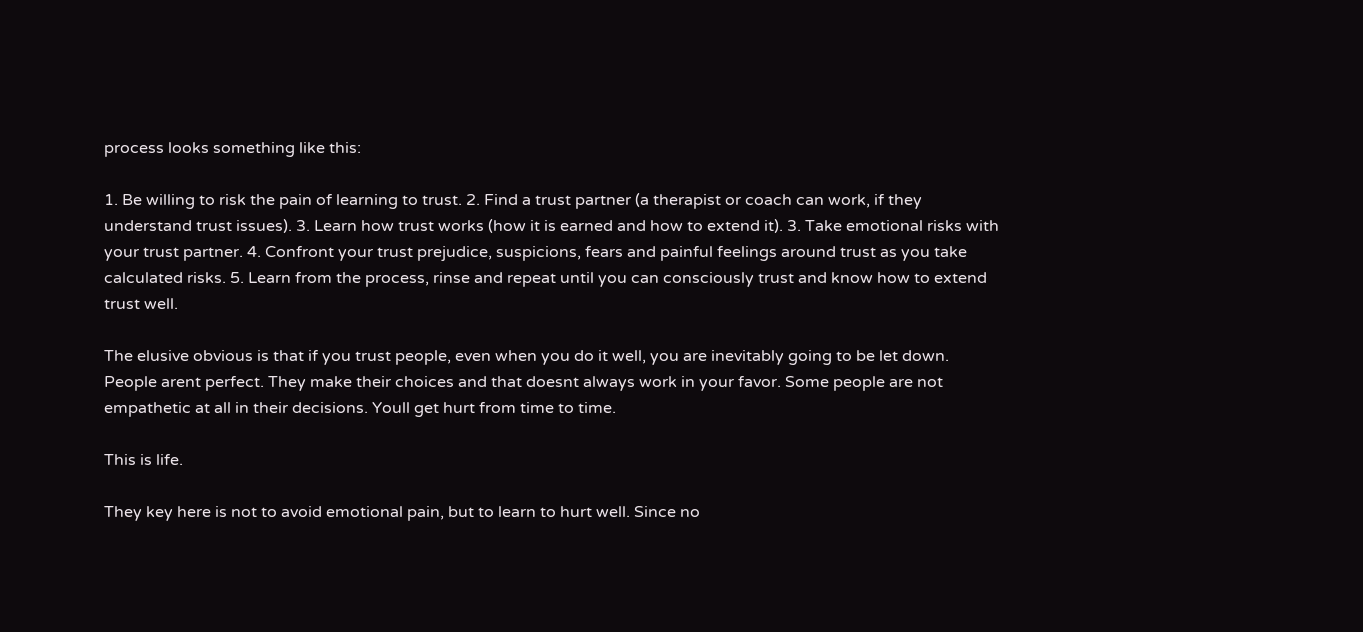process looks something like this:

1. Be willing to risk the pain of learning to trust. 2. Find a trust partner (a therapist or coach can work, if they understand trust issues). 3. Learn how trust works (how it is earned and how to extend it). 3. Take emotional risks with your trust partner. 4. Confront your trust prejudice, suspicions, fears and painful feelings around trust as you take calculated risks. 5. Learn from the process, rinse and repeat until you can consciously trust and know how to extend trust well.

The elusive obvious is that if you trust people, even when you do it well, you are inevitably going to be let down. People arent perfect. They make their choices and that doesnt always work in your favor. Some people are not empathetic at all in their decisions. Youll get hurt from time to time.

This is life.

They key here is not to avoid emotional pain, but to learn to hurt well. Since no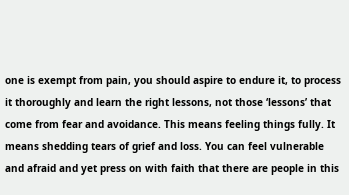one is exempt from pain, you should aspire to endure it, to process it thoroughly and learn the right lessons, not those ‘lessons’ that come from fear and avoidance. This means feeling things fully. It means shedding tears of grief and loss. You can feel vulnerable and afraid and yet press on with faith that there are people in this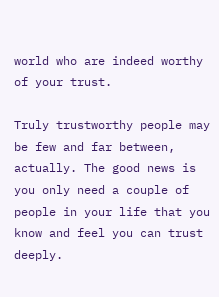world who are indeed worthy of your trust.

Truly trustworthy people may be few and far between, actually. The good news is you only need a couple of people in your life that you know and feel you can trust deeply.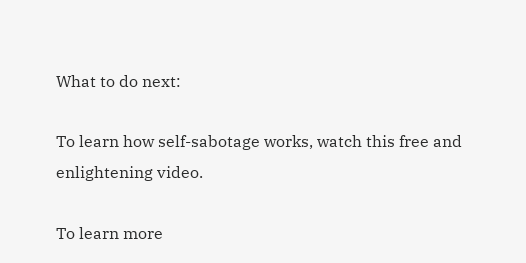What to do next:

To learn how self-sabotage works, watch this free and enlightening video.

To learn more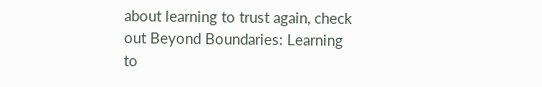about learning to trust again, check out Beyond Boundaries: Learning to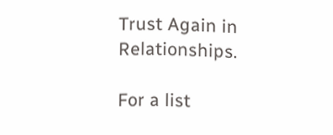Trust Again in Relationships.

For a list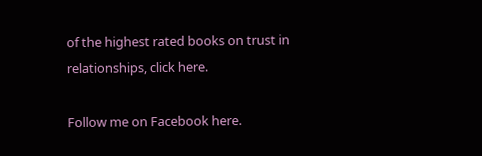of the highest rated books on trust in relationships, click here.

Follow me on Facebook here.